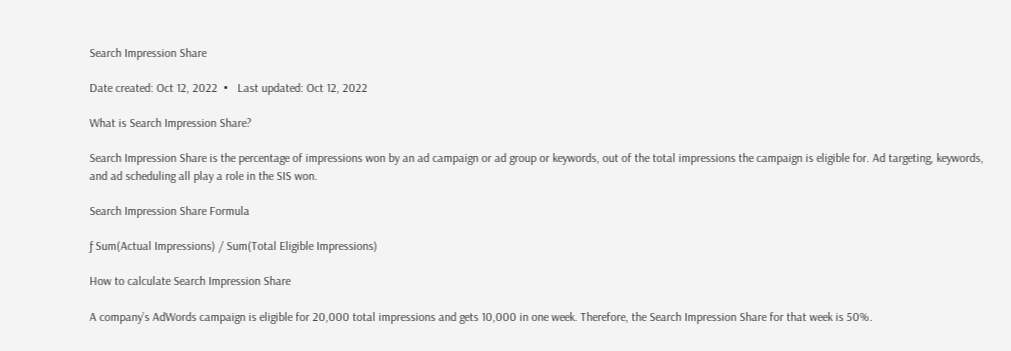Search Impression Share

Date created: Oct 12, 2022  •   Last updated: Oct 12, 2022

What is Search Impression Share?

Search Impression Share is the percentage of impressions won by an ad campaign or ad group or keywords, out of the total impressions the campaign is eligible for. Ad targeting, keywords, and ad scheduling all play a role in the SIS won.

Search Impression Share Formula

ƒ Sum(Actual Impressions) / Sum(Total Eligible Impressions)

How to calculate Search Impression Share

A company’s AdWords campaign is eligible for 20,000 total impressions and gets 10,000 in one week. Therefore, the Search Impression Share for that week is 50%.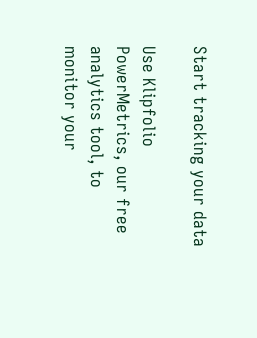Start tracking your data

Use Klipfolio PowerMetrics, our free analytics tool, to monitor your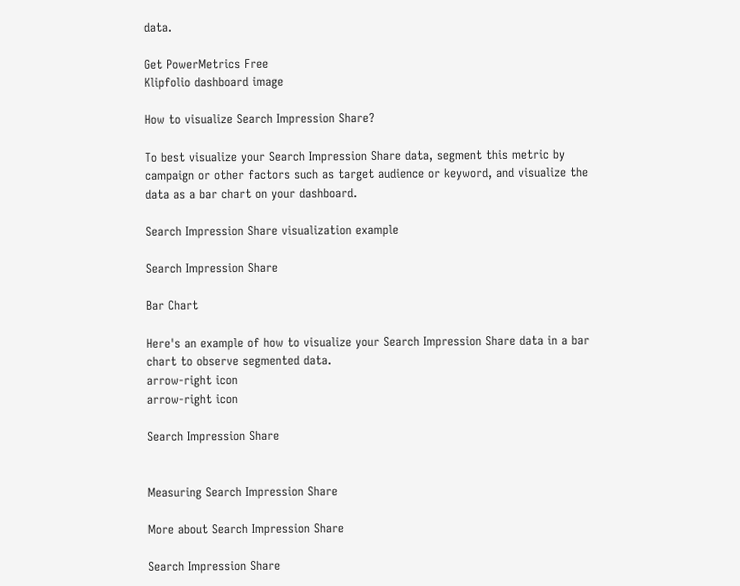data.

Get PowerMetrics Free
Klipfolio dashboard image

How to visualize Search Impression Share?

To best visualize your Search Impression Share data, segment this metric by campaign or other factors such as target audience or keyword, and visualize the data as a bar chart on your dashboard.

Search Impression Share visualization example

Search Impression Share

Bar Chart

Here's an example of how to visualize your Search Impression Share data in a bar chart to observe segmented data.
arrow-right icon
arrow-right icon

Search Impression Share


Measuring Search Impression Share

More about Search Impression Share

Search Impression Share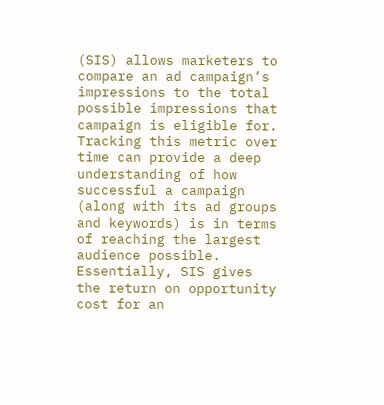(SIS) allows marketers to compare an ad campaign’s impressions to the total possible impressions that campaign is eligible for. Tracking this metric over time can provide a deep understanding of how successful a campaign (along with its ad groups and keywords) is in terms of reaching the largest audience possible. Essentially, SIS gives the return on opportunity cost for an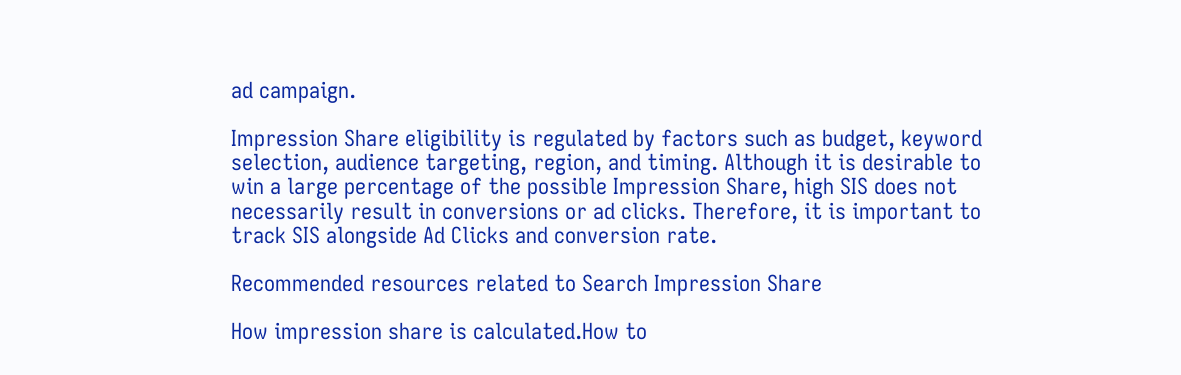ad campaign.

Impression Share eligibility is regulated by factors such as budget, keyword selection, audience targeting, region, and timing. Although it is desirable to win a large percentage of the possible Impression Share, high SIS does not necessarily result in conversions or ad clicks. Therefore, it is important to track SIS alongside Ad Clicks and conversion rate.

Recommended resources related to Search Impression Share

How impression share is calculated.How to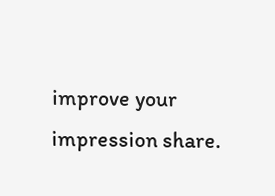improve your impression share.